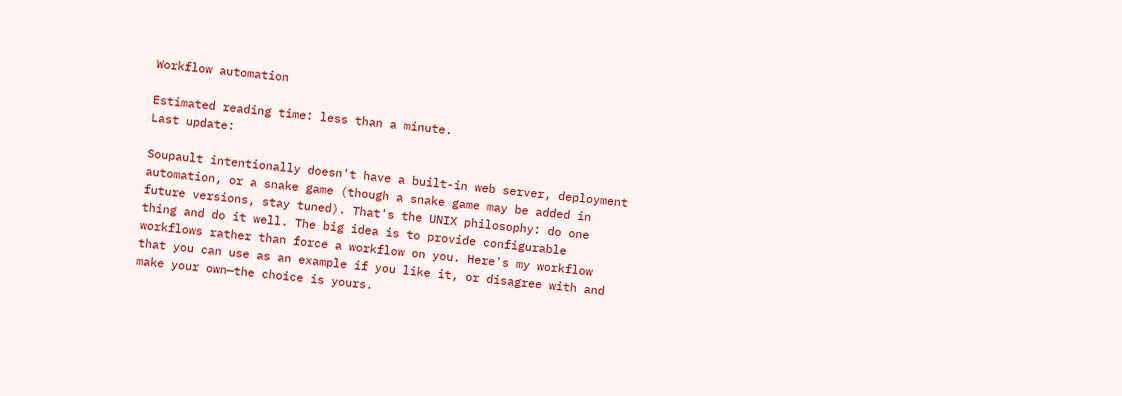Workflow automation

Estimated reading time: less than a minute.
Last update:

Soupault intentionally doesn't have a built-in web server, deployment automation, or a snake game (though a snake game may be added in future versions, stay tuned). That's the UNIX philosophy: do one thing and do it well. The big idea is to provide configurable workflows rather than force a workflow on you. Here's my workflow that you can use as an example if you like it, or disagree with and make your own—the choice is yours.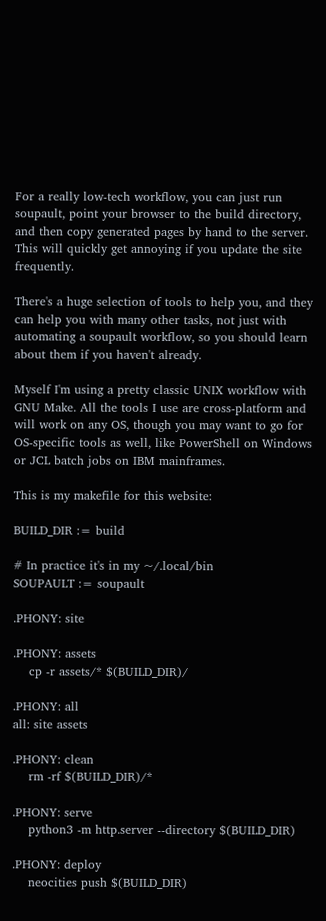For a really low-tech workflow, you can just run soupault, point your browser to the build directory, and then copy generated pages by hand to the server. This will quickly get annoying if you update the site frequently.

There's a huge selection of tools to help you, and they can help you with many other tasks, not just with automating a soupault workflow, so you should learn about them if you haven't already.

Myself I'm using a pretty classic UNIX workflow with GNU Make. All the tools I use are cross-platform and will work on any OS, though you may want to go for OS-specific tools as well, like PowerShell on Windows or JCL batch jobs on IBM mainframes.

This is my makefile for this website:

BUILD_DIR := build

# In practice it's in my ~/.local/bin
SOUPAULT := soupault

.PHONY: site

.PHONY: assets
    cp -r assets/* $(BUILD_DIR)/

.PHONY: all
all: site assets

.PHONY: clean
    rm -rf $(BUILD_DIR)/*

.PHONY: serve
    python3 -m http.server --directory $(BUILD_DIR)

.PHONY: deploy
    neocities push $(BUILD_DIR)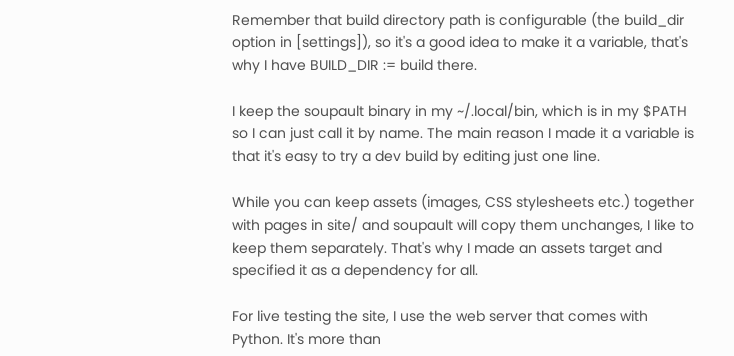Remember that build directory path is configurable (the build_dir option in [settings]), so it's a good idea to make it a variable, that's why I have BUILD_DIR := build there.

I keep the soupault binary in my ~/.local/bin, which is in my $PATH so I can just call it by name. The main reason I made it a variable is that it's easy to try a dev build by editing just one line.

While you can keep assets (images, CSS stylesheets etc.) together with pages in site/ and soupault will copy them unchanges, I like to keep them separately. That's why I made an assets target and specified it as a dependency for all.

For live testing the site, I use the web server that comes with Python. It's more than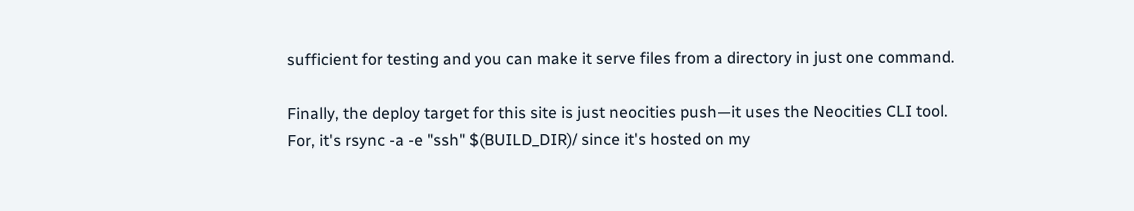sufficient for testing and you can make it serve files from a directory in just one command.

Finally, the deploy target for this site is just neocities push—it uses the Neocities CLI tool. For, it's rsync -a -e "ssh" $(BUILD_DIR)/ since it's hosted on my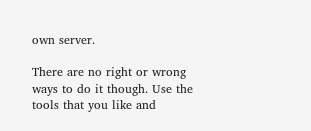own server.

There are no right or wrong ways to do it though. Use the tools that you like and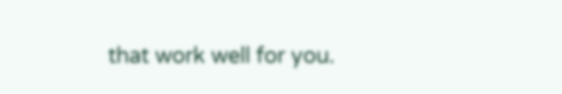that work well for you.